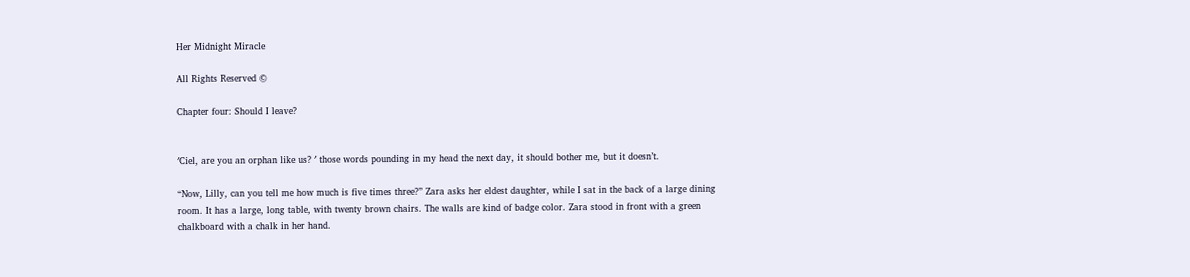Her Midnight Miracle

All Rights Reserved ©

Chapter four: Should I leave?


′Ciel, are you an orphan like us? ′ those words pounding in my head the next day, it should bother me, but it doesn’t.

“Now, Lilly, can you tell me how much is five times three?” Zara asks her eldest daughter, while I sat in the back of a large dining room. It has a large, long table, with twenty brown chairs. The walls are kind of badge color. Zara stood in front with a green chalkboard with a chalk in her hand.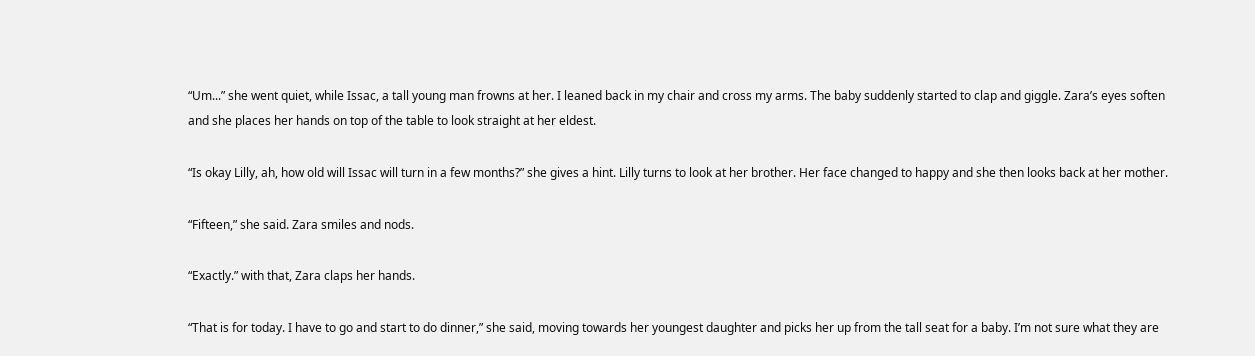“Um...” she went quiet, while Issac, a tall young man frowns at her. I leaned back in my chair and cross my arms. The baby suddenly started to clap and giggle. Zara’s eyes soften and she places her hands on top of the table to look straight at her eldest.

“Is okay Lilly, ah, how old will Issac will turn in a few months?” she gives a hint. Lilly turns to look at her brother. Her face changed to happy and she then looks back at her mother.

“Fifteen,” she said. Zara smiles and nods.

“Exactly.” with that, Zara claps her hands.

“That is for today. I have to go and start to do dinner,” she said, moving towards her youngest daughter and picks her up from the tall seat for a baby. I’m not sure what they are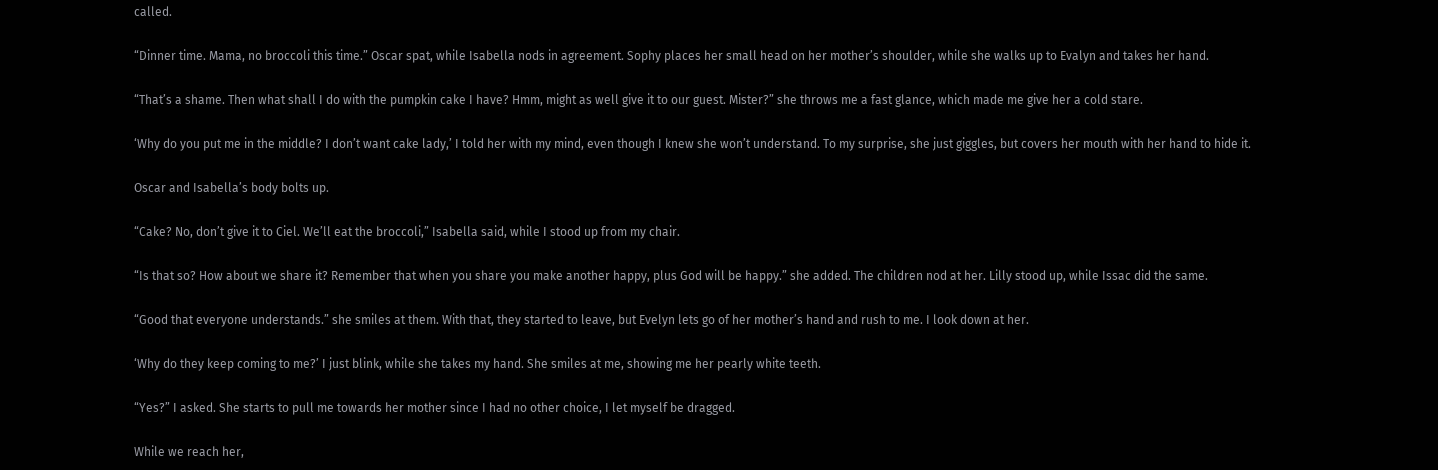called.

“Dinner time. Mama, no broccoli this time.” Oscar spat, while Isabella nods in agreement. Sophy places her small head on her mother’s shoulder, while she walks up to Evalyn and takes her hand.

“That’s a shame. Then what shall I do with the pumpkin cake I have? Hmm, might as well give it to our guest. Mister?” she throws me a fast glance, which made me give her a cold stare.

‘Why do you put me in the middle? I don’t want cake lady,’ I told her with my mind, even though I knew she won’t understand. To my surprise, she just giggles, but covers her mouth with her hand to hide it.

Oscar and Isabella’s body bolts up.

“Cake? No, don’t give it to Ciel. We’ll eat the broccoli,” Isabella said, while I stood up from my chair.

“Is that so? How about we share it? Remember that when you share you make another happy, plus God will be happy.” she added. The children nod at her. Lilly stood up, while Issac did the same.

“Good that everyone understands.” she smiles at them. With that, they started to leave, but Evelyn lets go of her mother’s hand and rush to me. I look down at her.

‘Why do they keep coming to me?’ I just blink, while she takes my hand. She smiles at me, showing me her pearly white teeth.

“Yes?” I asked. She starts to pull me towards her mother since I had no other choice, I let myself be dragged.

While we reach her,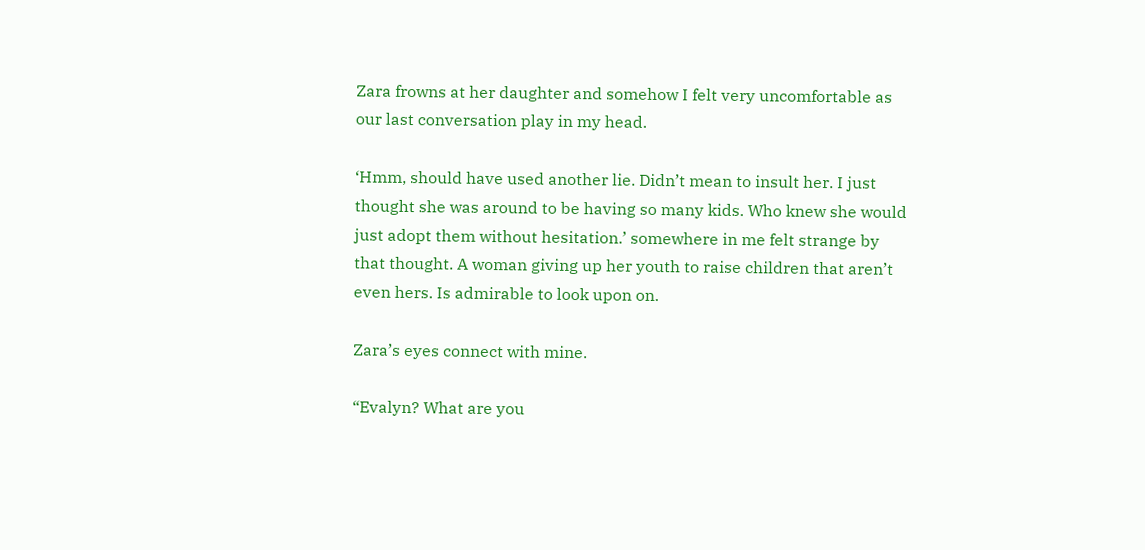Zara frowns at her daughter and somehow I felt very uncomfortable as our last conversation play in my head.

‘Hmm, should have used another lie. Didn’t mean to insult her. I just thought she was around to be having so many kids. Who knew she would just adopt them without hesitation.’ somewhere in me felt strange by that thought. A woman giving up her youth to raise children that aren’t even hers. Is admirable to look upon on.

Zara’s eyes connect with mine.

“Evalyn? What are you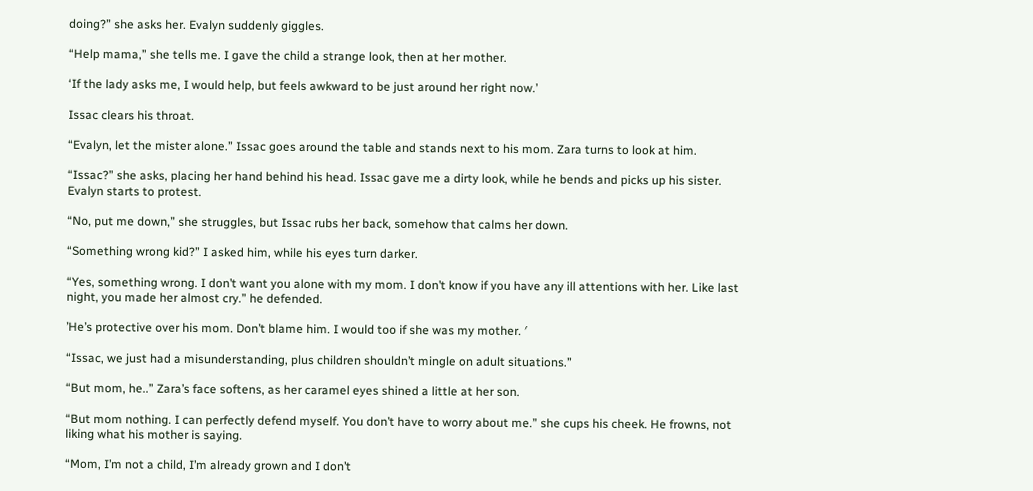doing?” she asks her. Evalyn suddenly giggles.

“Help mama,” she tells me. I gave the child a strange look, then at her mother.

‘If the lady asks me, I would help, but feels awkward to be just around her right now.’

Issac clears his throat.

“Evalyn, let the mister alone.” Issac goes around the table and stands next to his mom. Zara turns to look at him.

“Issac?” she asks, placing her hand behind his head. Issac gave me a dirty look, while he bends and picks up his sister. Evalyn starts to protest.

“No, put me down,” she struggles, but Issac rubs her back, somehow that calms her down.

“Something wrong kid?” I asked him, while his eyes turn darker.

“Yes, something wrong. I don’t want you alone with my mom. I don’t know if you have any ill attentions with her. Like last night, you made her almost cry.” he defended.

’He’s protective over his mom. Don’t blame him. I would too if she was my mother. ′

“Issac, we just had a misunderstanding, plus children shouldn’t mingle on adult situations.”

“But mom, he..” Zara’s face softens, as her caramel eyes shined a little at her son.

“But mom nothing. I can perfectly defend myself. You don’t have to worry about me.” she cups his cheek. He frowns, not liking what his mother is saying.

“Mom, I’m not a child, I’m already grown and I don’t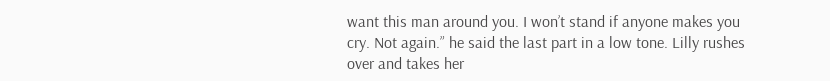want this man around you. I won’t stand if anyone makes you cry. Not again.” he said the last part in a low tone. Lilly rushes over and takes her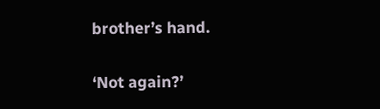brother’s hand.

‘Not again?’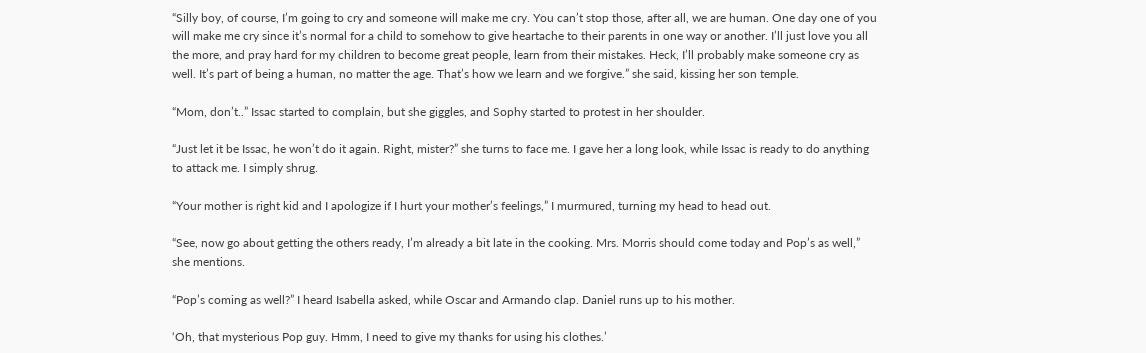“Silly boy, of course, I’m going to cry and someone will make me cry. You can’t stop those, after all, we are human. One day one of you will make me cry since it’s normal for a child to somehow to give heartache to their parents in one way or another. I’ll just love you all the more, and pray hard for my children to become great people, learn from their mistakes. Heck, I’ll probably make someone cry as well. It’s part of being a human, no matter the age. That’s how we learn and we forgive.” she said, kissing her son temple.

“Mom, don’t..” Issac started to complain, but she giggles, and Sophy started to protest in her shoulder.

“Just let it be Issac, he won’t do it again. Right, mister?” she turns to face me. I gave her a long look, while Issac is ready to do anything to attack me. I simply shrug.

“Your mother is right kid and I apologize if I hurt your mother’s feelings,” I murmured, turning my head to head out.

“See, now go about getting the others ready, I’m already a bit late in the cooking. Mrs. Morris should come today and Pop’s as well,” she mentions.

“Pop’s coming as well?” I heard Isabella asked, while Oscar and Armando clap. Daniel runs up to his mother.

‘Oh, that mysterious Pop guy. Hmm, I need to give my thanks for using his clothes.’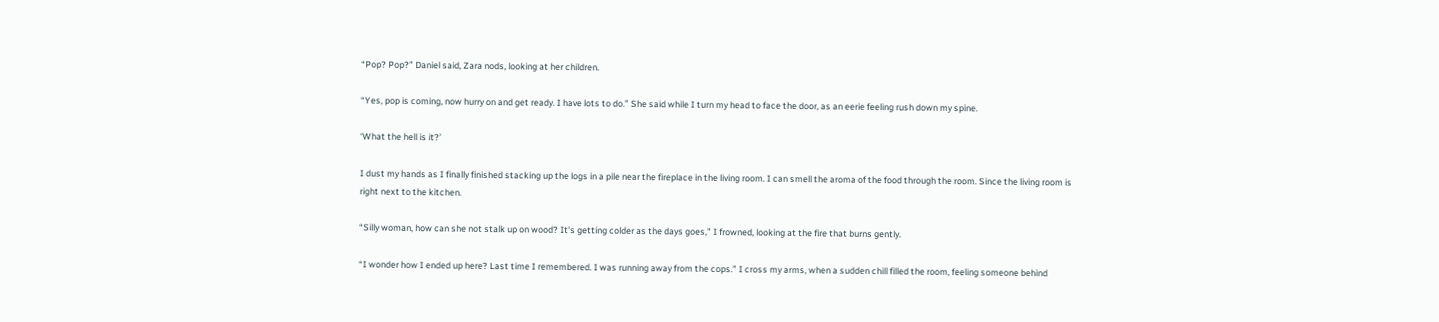“Pop? Pop?” Daniel said, Zara nods, looking at her children.

“Yes, pop is coming, now hurry on and get ready. I have lots to do.” She said while I turn my head to face the door, as an eerie feeling rush down my spine.

‘What the hell is it?’

I dust my hands as I finally finished stacking up the logs in a pile near the fireplace in the living room. I can smell the aroma of the food through the room. Since the living room is right next to the kitchen.

“Silly woman, how can she not stalk up on wood? It's getting colder as the days goes,” I frowned, looking at the fire that burns gently.

“I wonder how I ended up here? Last time I remembered. I was running away from the cops.” I cross my arms, when a sudden chill filled the room, feeling someone behind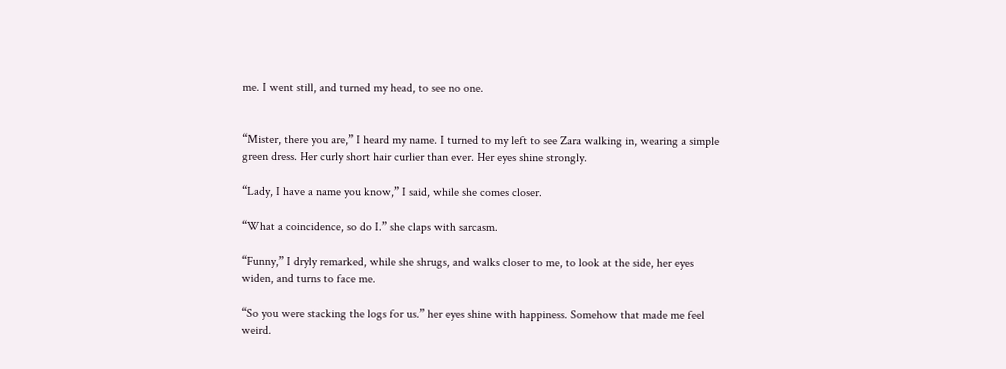me. I went still, and turned my head, to see no one.


“Mister, there you are,” I heard my name. I turned to my left to see Zara walking in, wearing a simple green dress. Her curly short hair curlier than ever. Her eyes shine strongly.

“Lady, I have a name you know,” I said, while she comes closer.

“What a coincidence, so do I.” she claps with sarcasm.

“Funny,” I dryly remarked, while she shrugs, and walks closer to me, to look at the side, her eyes widen, and turns to face me.

“So you were stacking the logs for us.” her eyes shine with happiness. Somehow that made me feel weird.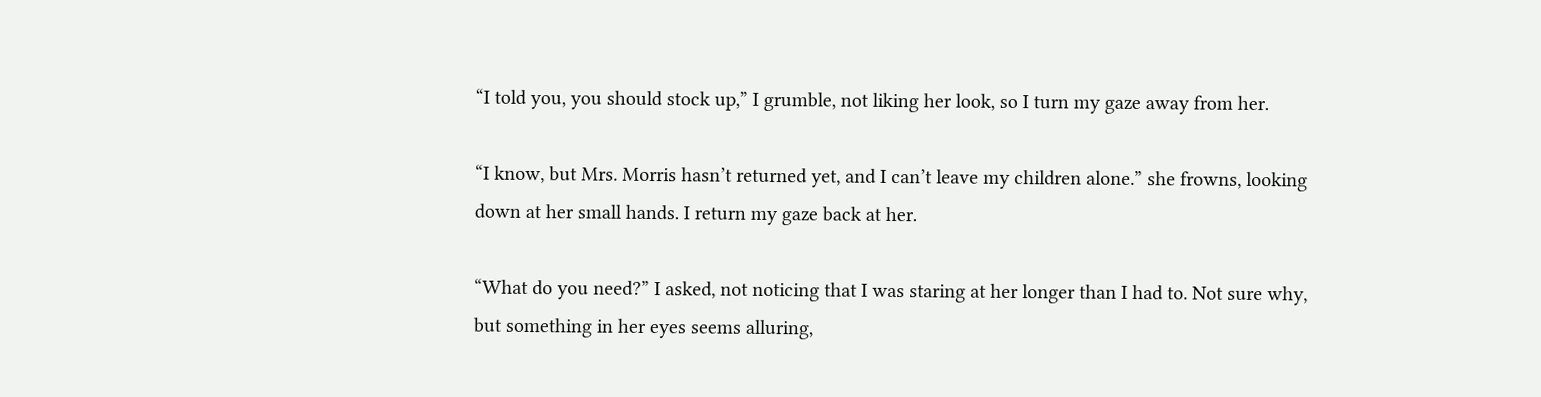“I told you, you should stock up,” I grumble, not liking her look, so I turn my gaze away from her.

“I know, but Mrs. Morris hasn’t returned yet, and I can’t leave my children alone.” she frowns, looking down at her small hands. I return my gaze back at her.

“What do you need?” I asked, not noticing that I was staring at her longer than I had to. Not sure why, but something in her eyes seems alluring,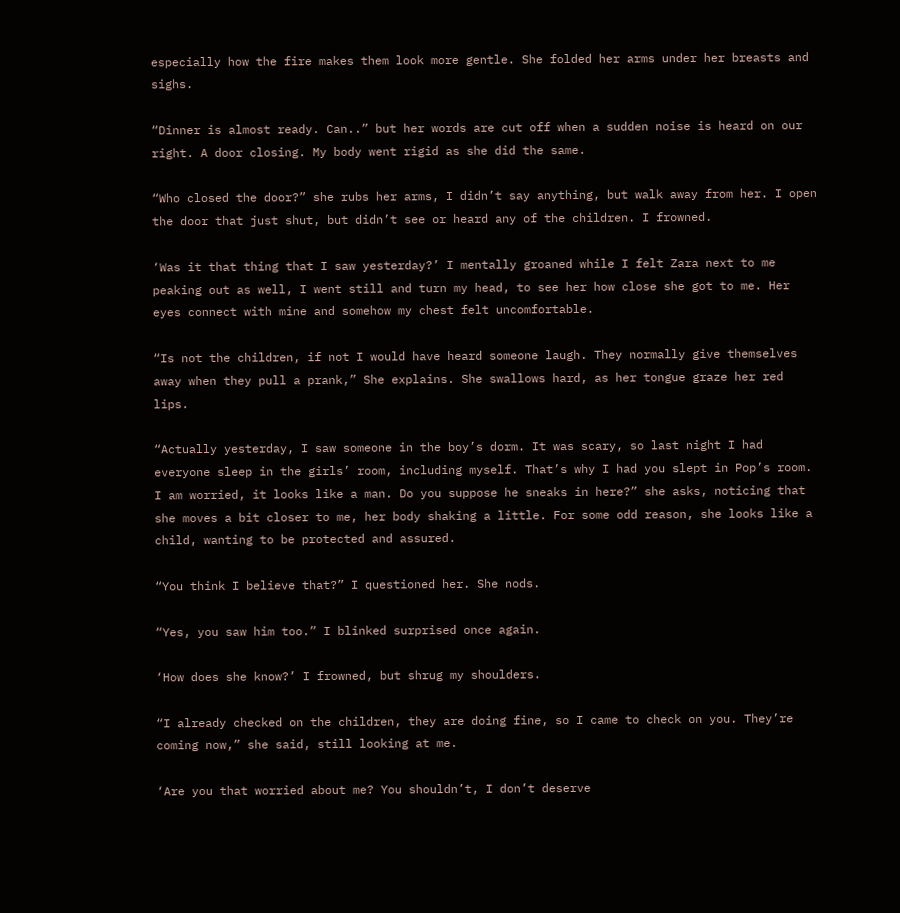especially how the fire makes them look more gentle. She folded her arms under her breasts and sighs.

“Dinner is almost ready. Can..” but her words are cut off when a sudden noise is heard on our right. A door closing. My body went rigid as she did the same.

“Who closed the door?” she rubs her arms, I didn’t say anything, but walk away from her. I open the door that just shut, but didn’t see or heard any of the children. I frowned.

‘Was it that thing that I saw yesterday?’ I mentally groaned while I felt Zara next to me peaking out as well, I went still and turn my head, to see her how close she got to me. Her eyes connect with mine and somehow my chest felt uncomfortable.

“Is not the children, if not I would have heard someone laugh. They normally give themselves away when they pull a prank,” She explains. She swallows hard, as her tongue graze her red lips.

“Actually yesterday, I saw someone in the boy’s dorm. It was scary, so last night I had everyone sleep in the girls’ room, including myself. That’s why I had you slept in Pop’s room. I am worried, it looks like a man. Do you suppose he sneaks in here?” she asks, noticing that she moves a bit closer to me, her body shaking a little. For some odd reason, she looks like a child, wanting to be protected and assured.

“You think I believe that?” I questioned her. She nods.

“Yes, you saw him too.” I blinked surprised once again.

‘How does she know?’ I frowned, but shrug my shoulders.

“I already checked on the children, they are doing fine, so I came to check on you. They’re coming now,” she said, still looking at me.

‘Are you that worried about me? You shouldn’t, I don’t deserve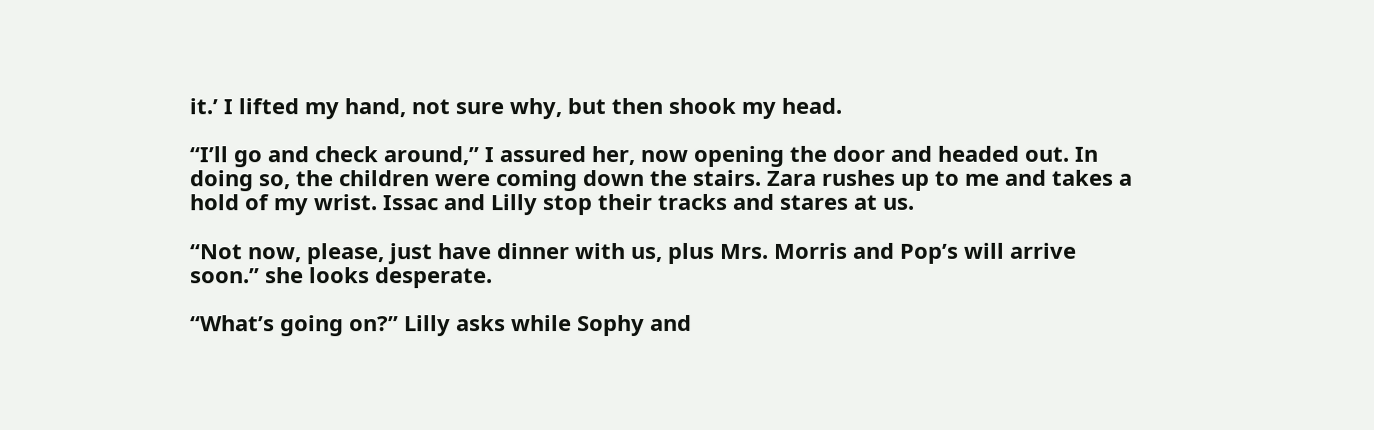it.’ I lifted my hand, not sure why, but then shook my head.

“I’ll go and check around,” I assured her, now opening the door and headed out. In doing so, the children were coming down the stairs. Zara rushes up to me and takes a hold of my wrist. Issac and Lilly stop their tracks and stares at us.

“Not now, please, just have dinner with us, plus Mrs. Morris and Pop’s will arrive soon.” she looks desperate.

“What’s going on?” Lilly asks while Sophy and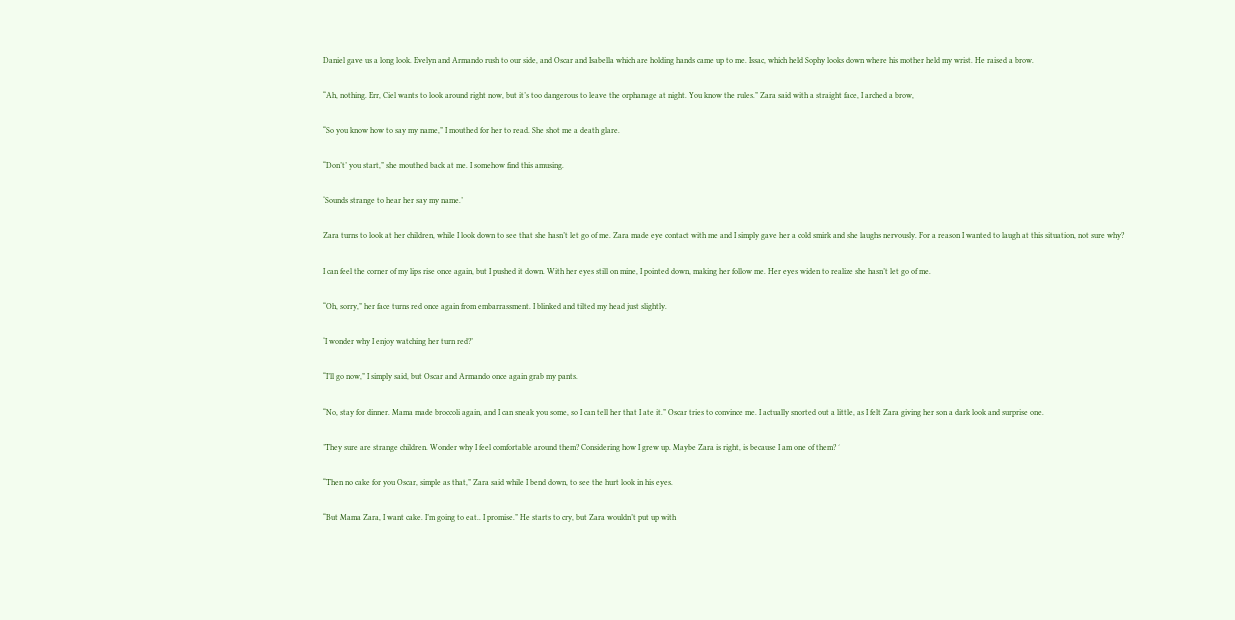Daniel gave us a long look. Evelyn and Armando rush to our side, and Oscar and Isabella which are holding hands came up to me. Issac, which held Sophy looks down where his mother held my wrist. He raised a brow.

“Ah, nothing. Err, Ciel wants to look around right now, but it’s too dangerous to leave the orphanage at night. You know the rules.” Zara said with a straight face, I arched a brow,

“So you know how to say my name,” I mouthed for her to read. She shot me a death glare.

“Don’t’ you start,” she mouthed back at me. I somehow find this amusing.

‘Sounds strange to hear her say my name.’

Zara turns to look at her children, while I look down to see that she hasn’t let go of me. Zara made eye contact with me and I simply gave her a cold smirk and she laughs nervously. For a reason I wanted to laugh at this situation, not sure why?

I can feel the corner of my lips rise once again, but I pushed it down. With her eyes still on mine, I pointed down, making her follow me. Her eyes widen to realize she hasn’t let go of me.

“Oh, sorry,” her face turns red once again from embarrassment. I blinked and tilted my head just slightly.

‘I wonder why I enjoy watching her turn red?’

“I’ll go now,” I simply said, but Oscar and Armando once again grab my pants.

“No, stay for dinner. Mama made broccoli again, and I can sneak you some, so I can tell her that I ate it.” Oscar tries to convince me. I actually snorted out a little, as I felt Zara giving her son a dark look and surprise one.

’They sure are strange children. Wonder why I feel comfortable around them? Considering how I grew up. Maybe Zara is right, is because I am one of them? ′

“Then no cake for you Oscar, simple as that,” Zara said while I bend down, to see the hurt look in his eyes.

“But Mama Zara, I want cake. I’m going to eat.. I promise.” He starts to cry, but Zara wouldn’t put up with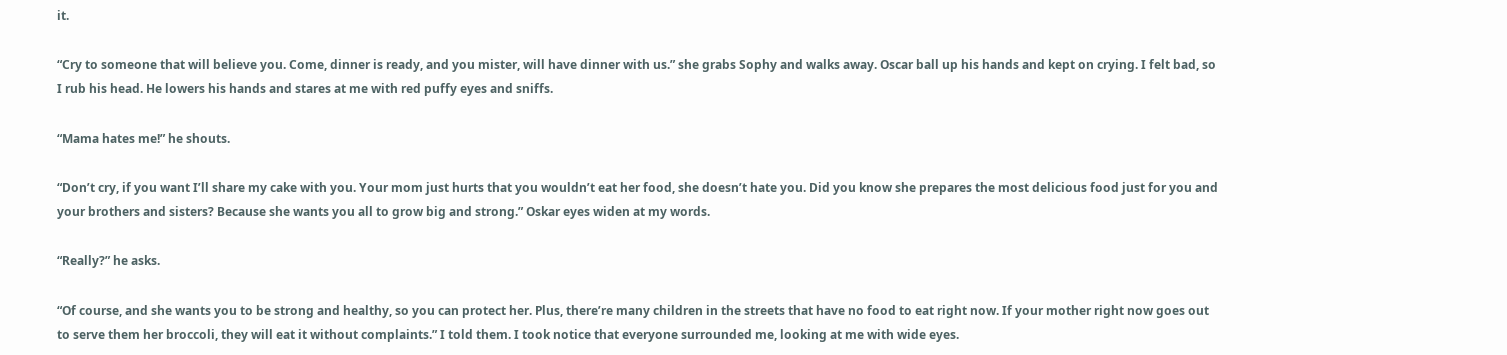it.

“Cry to someone that will believe you. Come, dinner is ready, and you mister, will have dinner with us.” she grabs Sophy and walks away. Oscar ball up his hands and kept on crying. I felt bad, so I rub his head. He lowers his hands and stares at me with red puffy eyes and sniffs.

“Mama hates me!” he shouts.

“Don’t cry, if you want I’ll share my cake with you. Your mom just hurts that you wouldn’t eat her food, she doesn’t hate you. Did you know she prepares the most delicious food just for you and your brothers and sisters? Because she wants you all to grow big and strong.” Oskar eyes widen at my words.

“Really?” he asks.

“Of course, and she wants you to be strong and healthy, so you can protect her. Plus, there’re many children in the streets that have no food to eat right now. If your mother right now goes out to serve them her broccoli, they will eat it without complaints.” I told them. I took notice that everyone surrounded me, looking at me with wide eyes.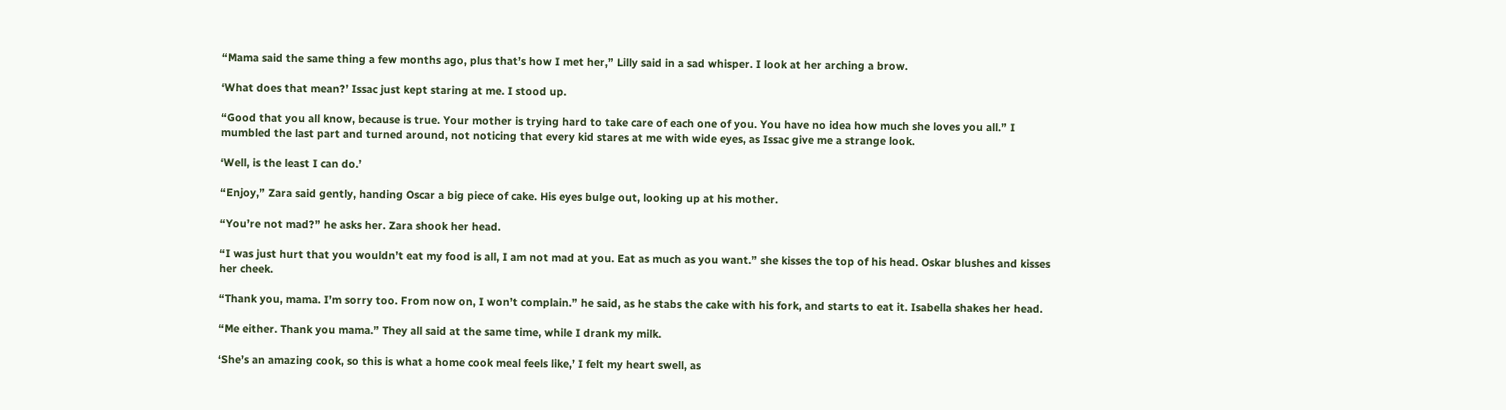“Mama said the same thing a few months ago, plus that’s how I met her,” Lilly said in a sad whisper. I look at her arching a brow.

‘What does that mean?’ Issac just kept staring at me. I stood up.

“Good that you all know, because is true. Your mother is trying hard to take care of each one of you. You have no idea how much she loves you all.” I mumbled the last part and turned around, not noticing that every kid stares at me with wide eyes, as Issac give me a strange look.

‘Well, is the least I can do.’

“Enjoy,” Zara said gently, handing Oscar a big piece of cake. His eyes bulge out, looking up at his mother.

“You’re not mad?” he asks her. Zara shook her head.

“I was just hurt that you wouldn’t eat my food is all, I am not mad at you. Eat as much as you want.” she kisses the top of his head. Oskar blushes and kisses her cheek.

“Thank you, mama. I’m sorry too. From now on, I won’t complain.” he said, as he stabs the cake with his fork, and starts to eat it. Isabella shakes her head.

“Me either. Thank you mama.” They all said at the same time, while I drank my milk.

‘She’s an amazing cook, so this is what a home cook meal feels like,’ I felt my heart swell, as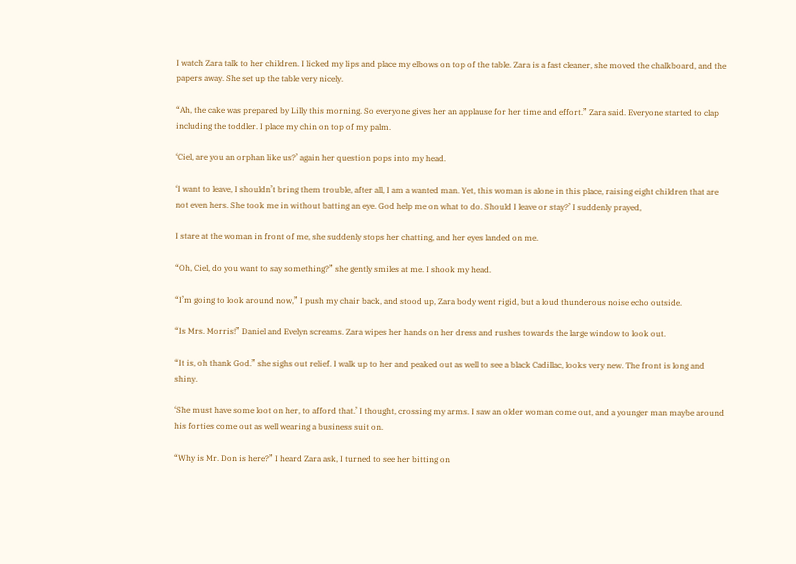I watch Zara talk to her children. I licked my lips and place my elbows on top of the table. Zara is a fast cleaner, she moved the chalkboard, and the papers away. She set up the table very nicely.

“Ah, the cake was prepared by Lilly this morning. So everyone gives her an applause for her time and effort.” Zara said. Everyone started to clap including the toddler. I place my chin on top of my palm.

‘Ciel, are you an orphan like us?’ again her question pops into my head.

‘I want to leave, I shouldn’t bring them trouble, after all, I am a wanted man. Yet, this woman is alone in this place, raising eight children that are not even hers. She took me in without batting an eye. God help me on what to do. Should I leave or stay?’ I suddenly prayed,

I stare at the woman in front of me, she suddenly stops her chatting, and her eyes landed on me.

“Oh, Ciel, do you want to say something?” she gently smiles at me. I shook my head.

“I’m going to look around now,” I push my chair back, and stood up, Zara body went rigid, but a loud thunderous noise echo outside.

“Is Mrs. Morris!” Daniel and Evelyn screams. Zara wipes her hands on her dress and rushes towards the large window to look out.

“It is, oh thank God.” she sighs out relief. I walk up to her and peaked out as well to see a black Cadillac, looks very new. The front is long and shiny.

‘She must have some loot on her, to afford that.’ I thought, crossing my arms. I saw an older woman come out, and a younger man maybe around his forties come out as well wearing a business suit on.

“Why is Mr. Don is here?” I heard Zara ask, I turned to see her bitting on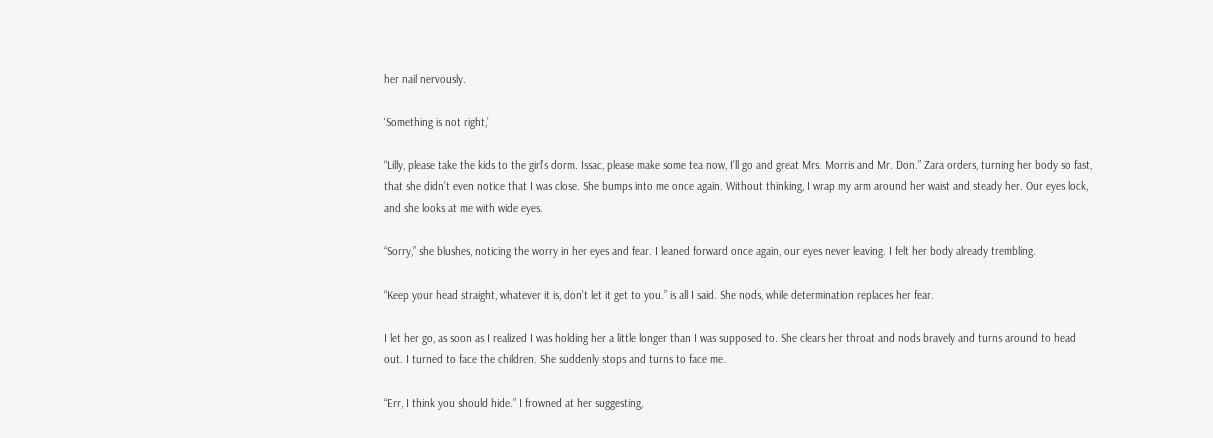her nail nervously.

‘Something is not right,’

“Lilly, please take the kids to the girl’s dorm. Issac, please make some tea now, I’ll go and great Mrs. Morris and Mr. Don.” Zara orders, turning her body so fast, that she didn’t even notice that I was close. She bumps into me once again. Without thinking, I wrap my arm around her waist and steady her. Our eyes lock, and she looks at me with wide eyes.

“Sorry,” she blushes, noticing the worry in her eyes and fear. I leaned forward once again, our eyes never leaving. I felt her body already trembling.

“Keep your head straight, whatever it is, don’t let it get to you.” is all I said. She nods, while determination replaces her fear.

I let her go, as soon as I realized I was holding her a little longer than I was supposed to. She clears her throat and nods bravely and turns around to head out. I turned to face the children. She suddenly stops and turns to face me.

“Err, I think you should hide.” I frowned at her suggesting,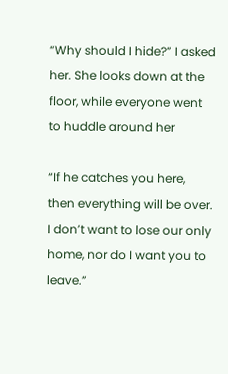“Why should I hide?” I asked her. She looks down at the floor, while everyone went to huddle around her

“If he catches you here, then everything will be over. I don’t want to lose our only home, nor do I want you to leave.”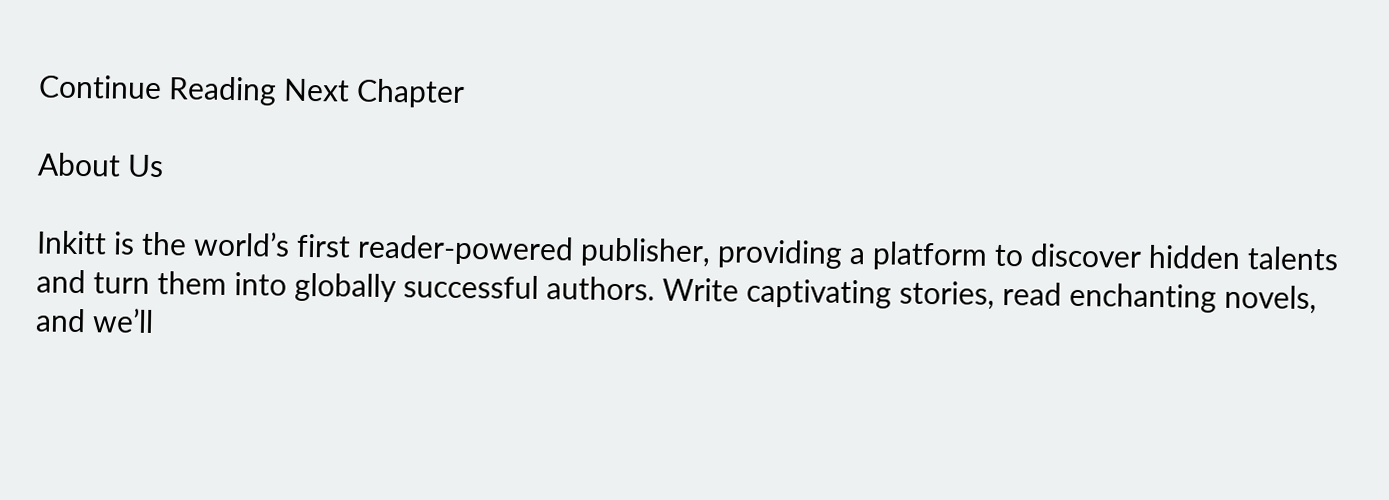Continue Reading Next Chapter

About Us

Inkitt is the world’s first reader-powered publisher, providing a platform to discover hidden talents and turn them into globally successful authors. Write captivating stories, read enchanting novels, and we’ll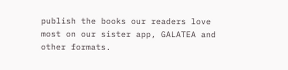publish the books our readers love most on our sister app, GALATEA and other formats.